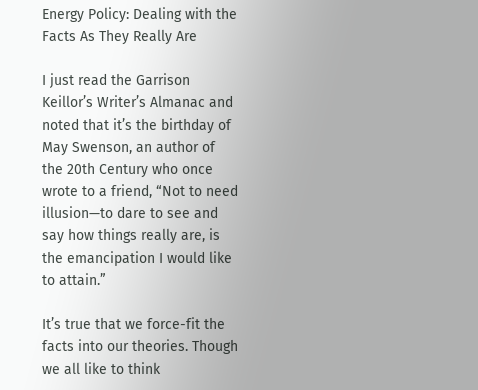Energy Policy: Dealing with the Facts As They Really Are

I just read the Garrison Keillor’s Writer’s Almanac and noted that it’s the birthday of May Swenson, an author of the 20th Century who once wrote to a friend, “Not to need illusion—to dare to see and say how things really are, is the emancipation I would like to attain.”

It’s true that we force-fit the facts into our theories. Though we all like to think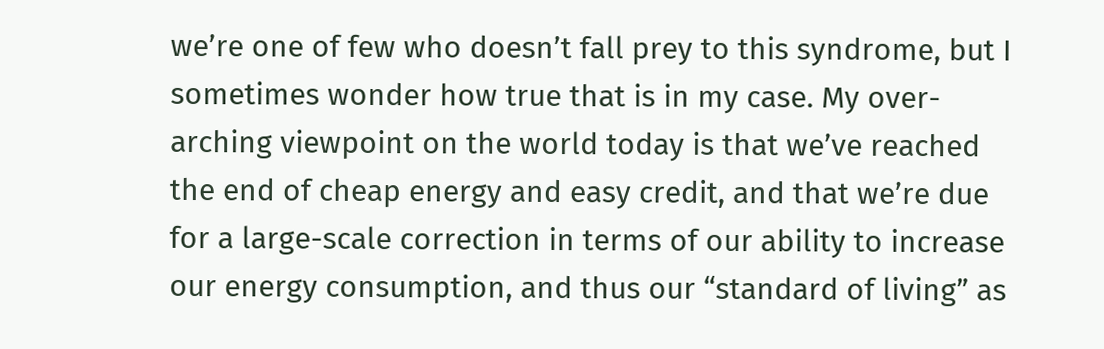we’re one of few who doesn’t fall prey to this syndrome, but I sometimes wonder how true that is in my case. My over-arching viewpoint on the world today is that we’ve reached the end of cheap energy and easy credit, and that we’re due for a large-scale correction in terms of our ability to increase our energy consumption, and thus our “standard of living” as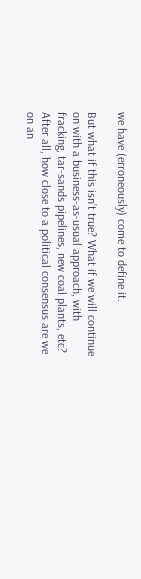we have (erroneously) come to define it.

But what if this isn’t true? What if we will continue on with a business-as-usual approach, with fracking, tar-sands pipelines, new coal plants, etc? After all, how close to a political consensus are we on an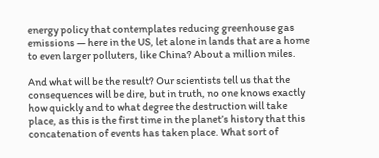energy policy that contemplates reducing greenhouse gas emissions — here in the US, let alone in lands that are a home to even larger polluters, like China? About a million miles.

And what will be the result? Our scientists tell us that the consequences will be dire, but in truth, no one knows exactly how quickly and to what degree the destruction will take place, as this is the first time in the planet’s history that this concatenation of events has taken place. What sort of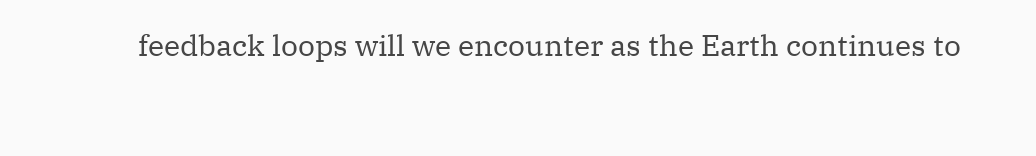feedback loops will we encounter as the Earth continues to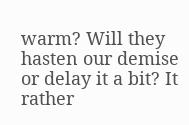warm? Will they hasten our demise or delay it a bit? It rather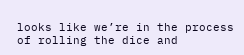looks like we’re in the process of rolling the dice and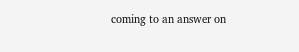coming to an answer on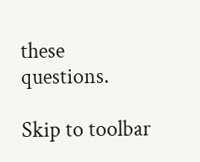these questions.

Skip to toolbar